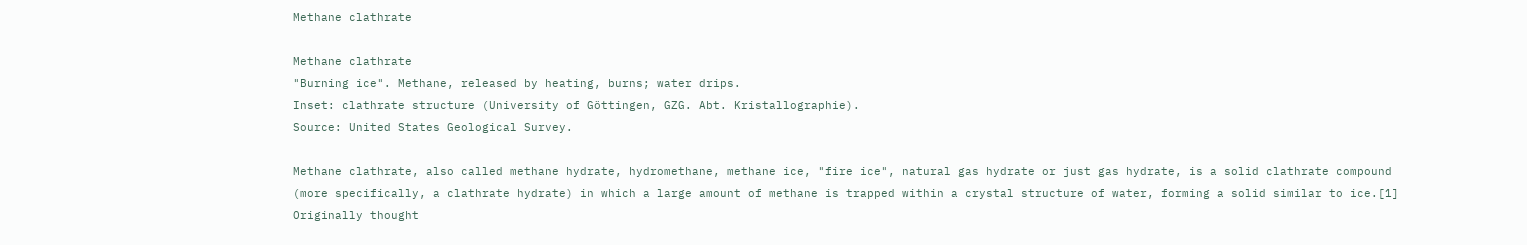Methane clathrate

Methane clathrate
"Burning ice". Methane, released by heating, burns; water drips.
Inset: clathrate structure (University of Göttingen, GZG. Abt. Kristallographie).
Source: United States Geological Survey.

Methane clathrate, also called methane hydrate, hydromethane, methane ice, "fire ice", natural gas hydrate or just gas hydrate, is a solid clathrate compound (more specifically, a clathrate hydrate) in which a large amount of methane is trapped within a crystal structure of water, forming a solid similar to ice.[1] Originally thought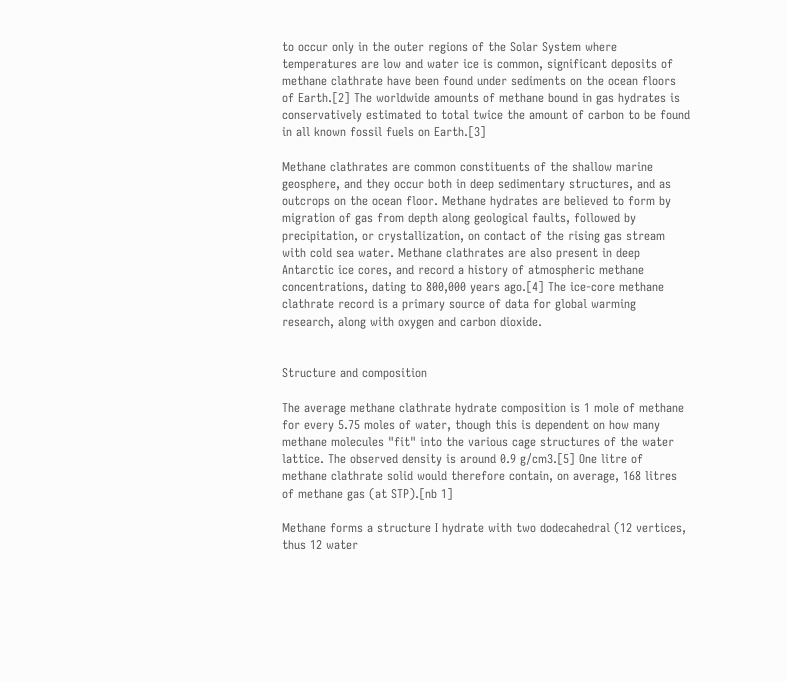to occur only in the outer regions of the Solar System where temperatures are low and water ice is common, significant deposits of methane clathrate have been found under sediments on the ocean floors of Earth.[2] The worldwide amounts of methane bound in gas hydrates is conservatively estimated to total twice the amount of carbon to be found in all known fossil fuels on Earth.[3]

Methane clathrates are common constituents of the shallow marine geosphere, and they occur both in deep sedimentary structures, and as outcrops on the ocean floor. Methane hydrates are believed to form by migration of gas from depth along geological faults, followed by precipitation, or crystallization, on contact of the rising gas stream with cold sea water. Methane clathrates are also present in deep Antarctic ice cores, and record a history of atmospheric methane concentrations, dating to 800,000 years ago.[4] The ice-core methane clathrate record is a primary source of data for global warming research, along with oxygen and carbon dioxide.


Structure and composition

The average methane clathrate hydrate composition is 1 mole of methane for every 5.75 moles of water, though this is dependent on how many methane molecules "fit" into the various cage structures of the water lattice. The observed density is around 0.9 g/cm3.[5] One litre of methane clathrate solid would therefore contain, on average, 168 litres of methane gas (at STP).[nb 1]

Methane forms a structure I hydrate with two dodecahedral (12 vertices, thus 12 water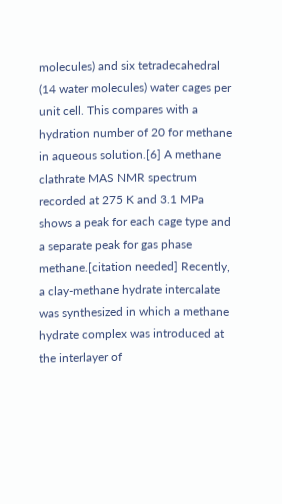molecules) and six tetradecahedral (14 water molecules) water cages per unit cell. This compares with a hydration number of 20 for methane in aqueous solution.[6] A methane clathrate MAS NMR spectrum recorded at 275 K and 3.1 MPa shows a peak for each cage type and a separate peak for gas phase methane.[citation needed] Recently, a clay-methane hydrate intercalate was synthesized in which a methane hydrate complex was introduced at the interlayer of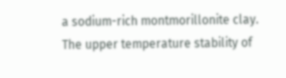a sodium-rich montmorillonite clay. The upper temperature stability of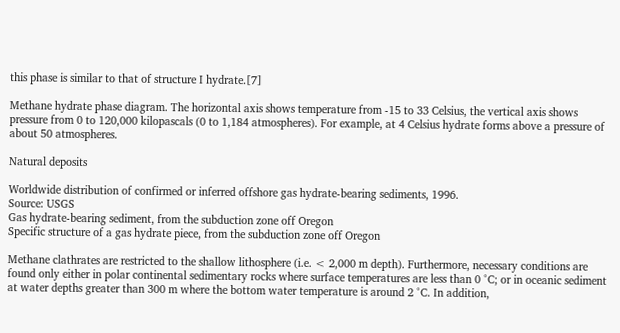this phase is similar to that of structure I hydrate.[7]

Methane hydrate phase diagram. The horizontal axis shows temperature from -15 to 33 Celsius, the vertical axis shows pressure from 0 to 120,000 kilopascals (0 to 1,184 atmospheres). For example, at 4 Celsius hydrate forms above a pressure of about 50 atmospheres.

Natural deposits

Worldwide distribution of confirmed or inferred offshore gas hydrate-bearing sediments, 1996.
Source: USGS
Gas hydrate-bearing sediment, from the subduction zone off Oregon
Specific structure of a gas hydrate piece, from the subduction zone off Oregon

Methane clathrates are restricted to the shallow lithosphere (i.e. < 2,000 m depth). Furthermore, necessary conditions are found only either in polar continental sedimentary rocks where surface temperatures are less than 0 °C; or in oceanic sediment at water depths greater than 300 m where the bottom water temperature is around 2 °C. In addition,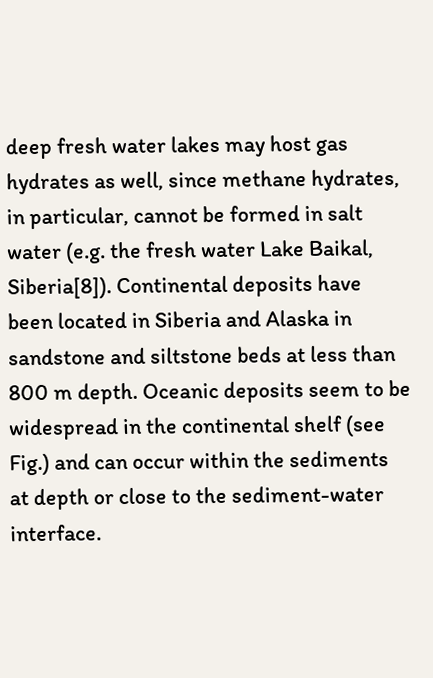deep fresh water lakes may host gas hydrates as well, since methane hydrates, in particular, cannot be formed in salt water (e.g. the fresh water Lake Baikal, Siberia[8]). Continental deposits have been located in Siberia and Alaska in sandstone and siltstone beds at less than 800 m depth. Oceanic deposits seem to be widespread in the continental shelf (see Fig.) and can occur within the sediments at depth or close to the sediment-water interface.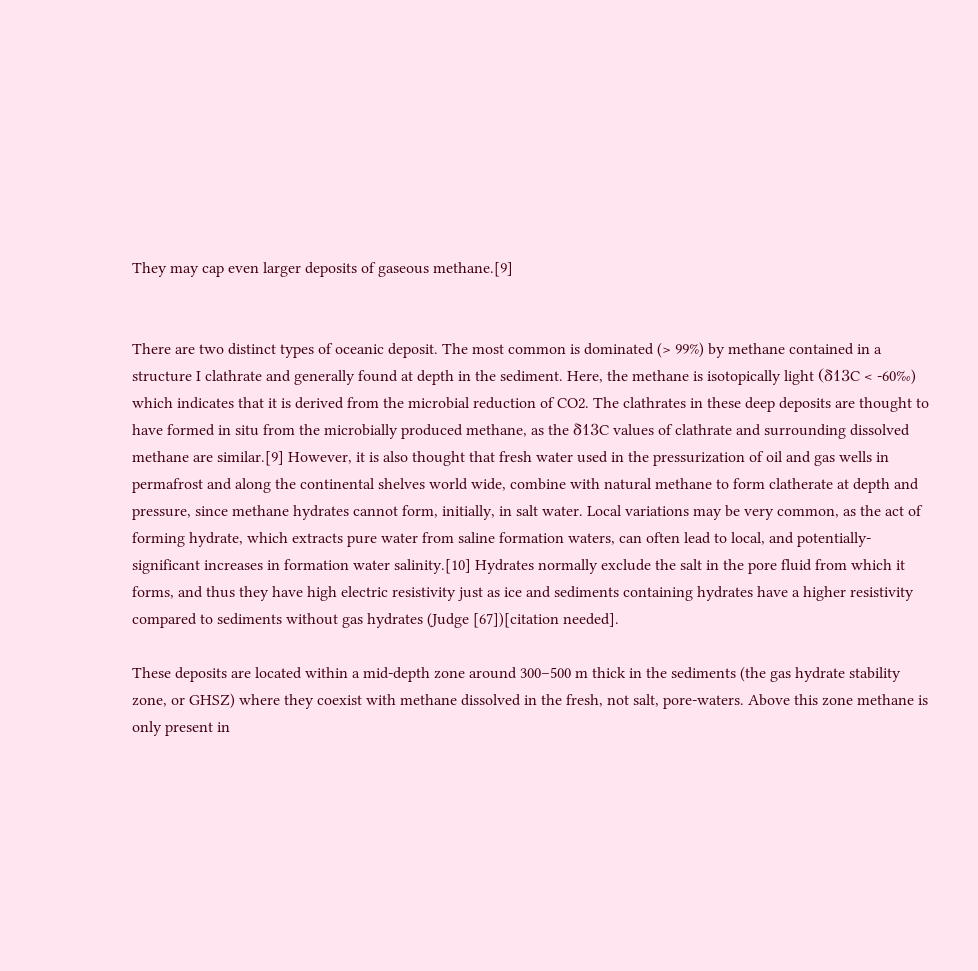They may cap even larger deposits of gaseous methane.[9]


There are two distinct types of oceanic deposit. The most common is dominated (> 99%) by methane contained in a structure I clathrate and generally found at depth in the sediment. Here, the methane is isotopically light (δ13C < -60‰) which indicates that it is derived from the microbial reduction of CO2. The clathrates in these deep deposits are thought to have formed in situ from the microbially produced methane, as the δ13C values of clathrate and surrounding dissolved methane are similar.[9] However, it is also thought that fresh water used in the pressurization of oil and gas wells in permafrost and along the continental shelves world wide, combine with natural methane to form clatherate at depth and pressure, since methane hydrates cannot form, initially, in salt water. Local variations may be very common, as the act of forming hydrate, which extracts pure water from saline formation waters, can often lead to local, and potentially-significant increases in formation water salinity.[10] Hydrates normally exclude the salt in the pore fluid from which it forms, and thus they have high electric resistivity just as ice and sediments containing hydrates have a higher resistivity compared to sediments without gas hydrates (Judge [67])[citation needed].

These deposits are located within a mid-depth zone around 300–500 m thick in the sediments (the gas hydrate stability zone, or GHSZ) where they coexist with methane dissolved in the fresh, not salt, pore-waters. Above this zone methane is only present in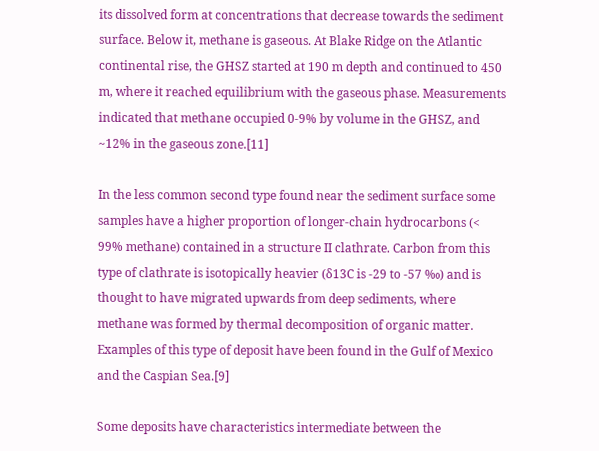its dissolved form at concentrations that decrease towards the sediment surface. Below it, methane is gaseous. At Blake Ridge on the Atlantic continental rise, the GHSZ started at 190 m depth and continued to 450 m, where it reached equilibrium with the gaseous phase. Measurements indicated that methane occupied 0-9% by volume in the GHSZ, and ~12% in the gaseous zone.[11]

In the less common second type found near the sediment surface some samples have a higher proportion of longer-chain hydrocarbons (< 99% methane) contained in a structure II clathrate. Carbon from this type of clathrate is isotopically heavier (δ13C is -29 to -57 ‰) and is thought to have migrated upwards from deep sediments, where methane was formed by thermal decomposition of organic matter. Examples of this type of deposit have been found in the Gulf of Mexico and the Caspian Sea.[9]

Some deposits have characteristics intermediate between the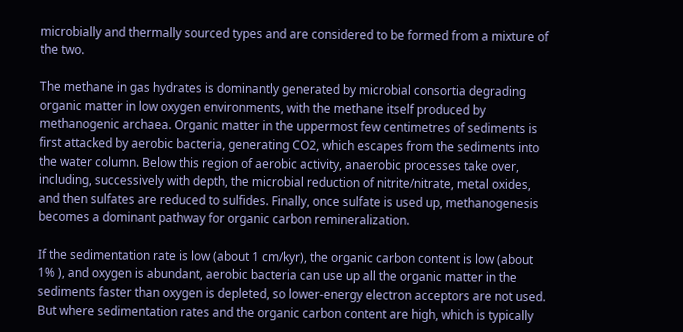microbially and thermally sourced types and are considered to be formed from a mixture of the two.

The methane in gas hydrates is dominantly generated by microbial consortia degrading organic matter in low oxygen environments, with the methane itself produced by methanogenic archaea. Organic matter in the uppermost few centimetres of sediments is first attacked by aerobic bacteria, generating CO2, which escapes from the sediments into the water column. Below this region of aerobic activity, anaerobic processes take over, including, successively with depth, the microbial reduction of nitrite/nitrate, metal oxides, and then sulfates are reduced to sulfides. Finally, once sulfate is used up, methanogenesis becomes a dominant pathway for organic carbon remineralization.

If the sedimentation rate is low (about 1 cm/kyr), the organic carbon content is low (about 1% ), and oxygen is abundant, aerobic bacteria can use up all the organic matter in the sediments faster than oxygen is depleted, so lower-energy electron acceptors are not used. But where sedimentation rates and the organic carbon content are high, which is typically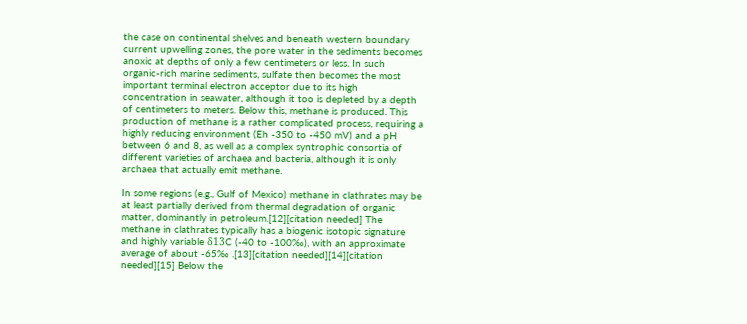the case on continental shelves and beneath western boundary current upwelling zones, the pore water in the sediments becomes anoxic at depths of only a few centimeters or less. In such organic-rich marine sediments, sulfate then becomes the most important terminal electron acceptor due to its high concentration in seawater, although it too is depleted by a depth of centimeters to meters. Below this, methane is produced. This production of methane is a rather complicated process, requiring a highly reducing environment (Eh -350 to -450 mV) and a pH between 6 and 8, as well as a complex syntrophic consortia of different varieties of archaea and bacteria, although it is only archaea that actually emit methane.

In some regions (e.g., Gulf of Mexico) methane in clathrates may be at least partially derived from thermal degradation of organic matter, dominantly in petroleum.[12][citation needed] The methane in clathrates typically has a biogenic isotopic signature and highly variable δ13C (-40 to -100‰), with an approximate average of about -65‰ .[13][citation needed][14][citation needed][15] Below the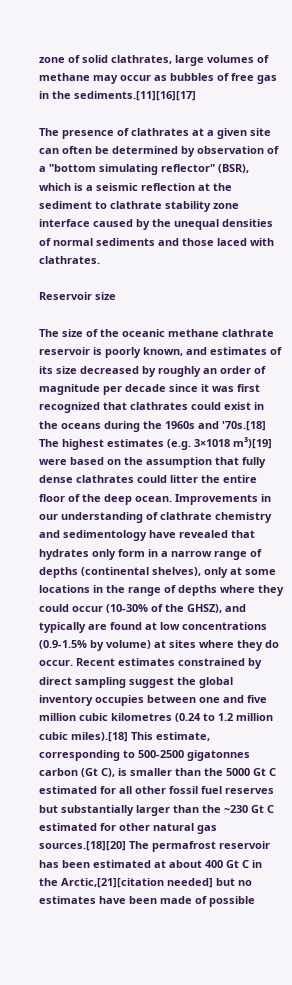zone of solid clathrates, large volumes of methane may occur as bubbles of free gas in the sediments.[11][16][17]

The presence of clathrates at a given site can often be determined by observation of a "bottom simulating reflector" (BSR), which is a seismic reflection at the sediment to clathrate stability zone interface caused by the unequal densities of normal sediments and those laced with clathrates.

Reservoir size

The size of the oceanic methane clathrate reservoir is poorly known, and estimates of its size decreased by roughly an order of magnitude per decade since it was first recognized that clathrates could exist in the oceans during the 1960s and '70s.[18] The highest estimates (e.g. 3×1018 m³)[19] were based on the assumption that fully dense clathrates could litter the entire floor of the deep ocean. Improvements in our understanding of clathrate chemistry and sedimentology have revealed that hydrates only form in a narrow range of depths (continental shelves), only at some locations in the range of depths where they could occur (10-30% of the GHSZ), and typically are found at low concentrations (0.9-1.5% by volume) at sites where they do occur. Recent estimates constrained by direct sampling suggest the global inventory occupies between one and five million cubic kilometres (0.24 to 1.2 million cubic miles).[18] This estimate, corresponding to 500-2500 gigatonnes carbon (Gt C), is smaller than the 5000 Gt C estimated for all other fossil fuel reserves but substantially larger than the ~230 Gt C estimated for other natural gas sources.[18][20] The permafrost reservoir has been estimated at about 400 Gt C in the Arctic,[21][citation needed] but no estimates have been made of possible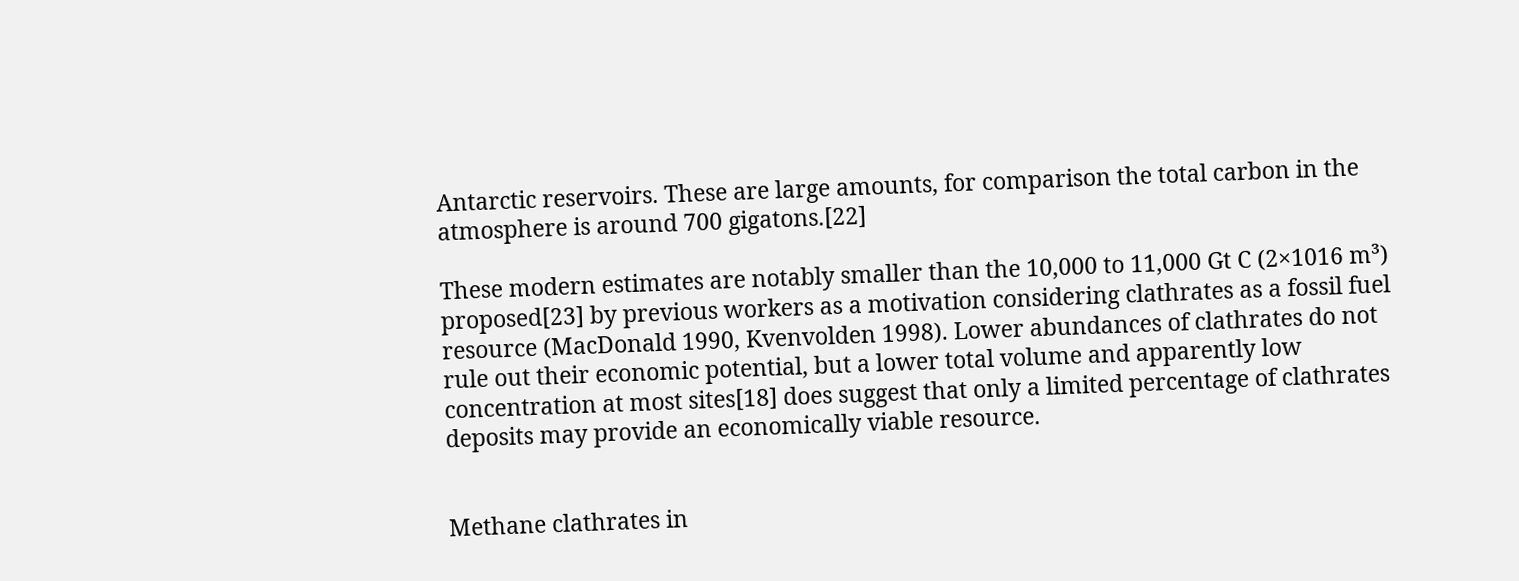Antarctic reservoirs. These are large amounts, for comparison the total carbon in the atmosphere is around 700 gigatons.[22]

These modern estimates are notably smaller than the 10,000 to 11,000 Gt C (2×1016 m³) proposed[23] by previous workers as a motivation considering clathrates as a fossil fuel resource (MacDonald 1990, Kvenvolden 1998). Lower abundances of clathrates do not rule out their economic potential, but a lower total volume and apparently low concentration at most sites[18] does suggest that only a limited percentage of clathrates deposits may provide an economically viable resource.


Methane clathrates in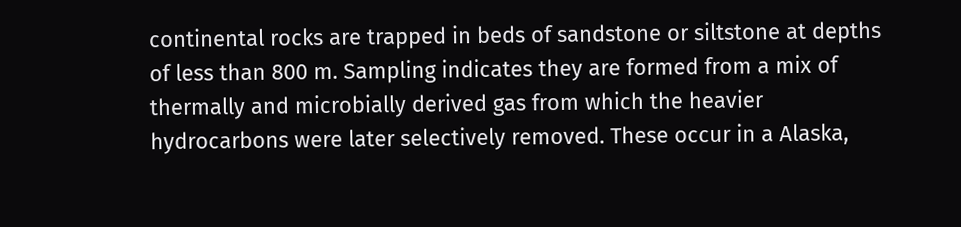continental rocks are trapped in beds of sandstone or siltstone at depths of less than 800 m. Sampling indicates they are formed from a mix of thermally and microbially derived gas from which the heavier hydrocarbons were later selectively removed. These occur in a Alaska,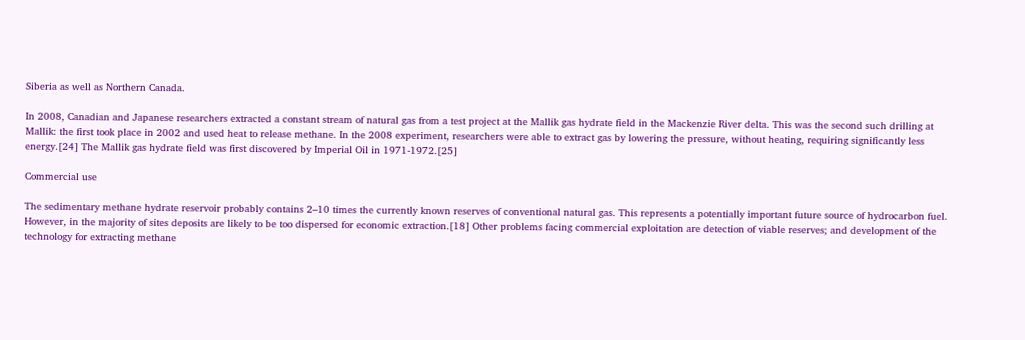Siberia as well as Northern Canada.

In 2008, Canadian and Japanese researchers extracted a constant stream of natural gas from a test project at the Mallik gas hydrate field in the Mackenzie River delta. This was the second such drilling at Mallik: the first took place in 2002 and used heat to release methane. In the 2008 experiment, researchers were able to extract gas by lowering the pressure, without heating, requiring significantly less energy.[24] The Mallik gas hydrate field was first discovered by Imperial Oil in 1971-1972.[25]

Commercial use

The sedimentary methane hydrate reservoir probably contains 2–10 times the currently known reserves of conventional natural gas. This represents a potentially important future source of hydrocarbon fuel. However, in the majority of sites deposits are likely to be too dispersed for economic extraction.[18] Other problems facing commercial exploitation are detection of viable reserves; and development of the technology for extracting methane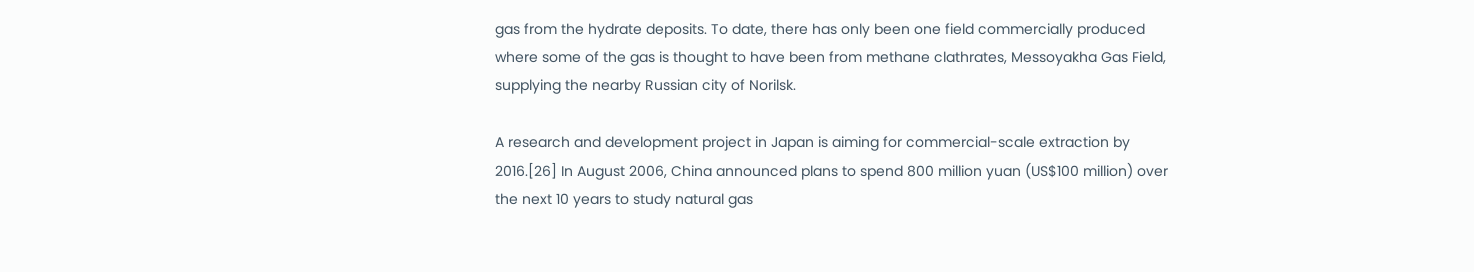gas from the hydrate deposits. To date, there has only been one field commercially produced where some of the gas is thought to have been from methane clathrates, Messoyakha Gas Field, supplying the nearby Russian city of Norilsk.

A research and development project in Japan is aiming for commercial-scale extraction by 2016.[26] In August 2006, China announced plans to spend 800 million yuan (US$100 million) over the next 10 years to study natural gas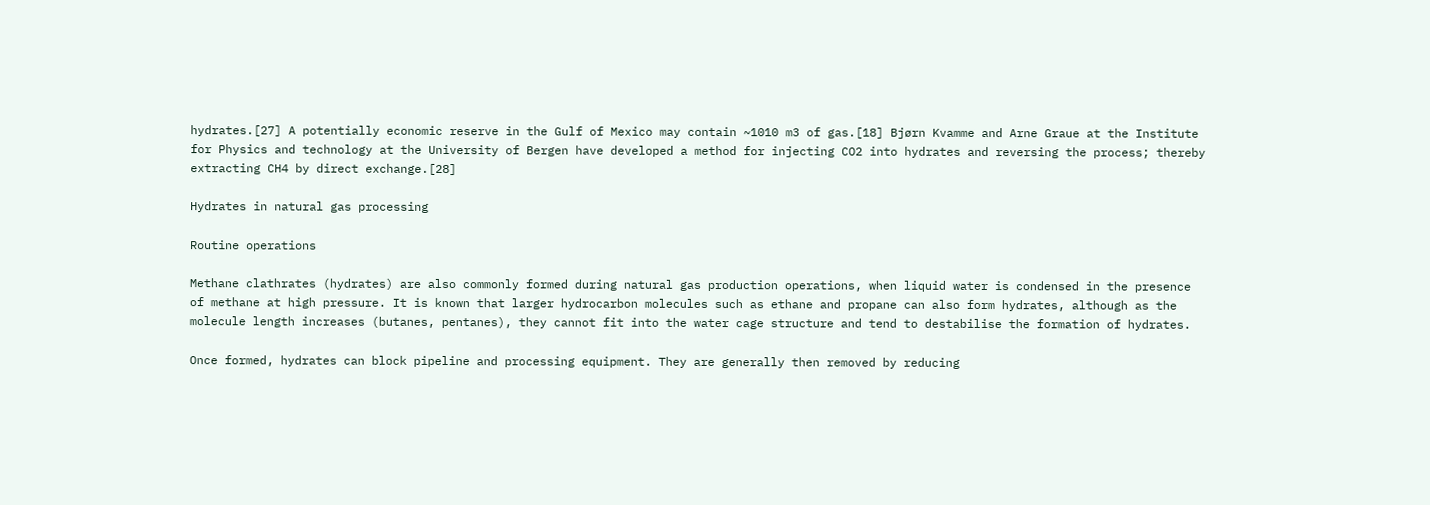hydrates.[27] A potentially economic reserve in the Gulf of Mexico may contain ~1010 m3 of gas.[18] Bjørn Kvamme and Arne Graue at the Institute for Physics and technology at the University of Bergen have developed a method for injecting CO2 into hydrates and reversing the process; thereby extracting CH4 by direct exchange.[28]

Hydrates in natural gas processing

Routine operations

Methane clathrates (hydrates) are also commonly formed during natural gas production operations, when liquid water is condensed in the presence of methane at high pressure. It is known that larger hydrocarbon molecules such as ethane and propane can also form hydrates, although as the molecule length increases (butanes, pentanes), they cannot fit into the water cage structure and tend to destabilise the formation of hydrates.

Once formed, hydrates can block pipeline and processing equipment. They are generally then removed by reducing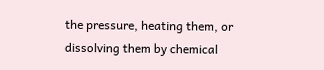the pressure, heating them, or dissolving them by chemical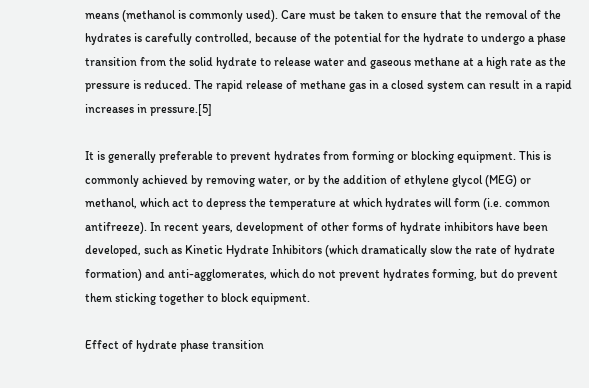means (methanol is commonly used). Care must be taken to ensure that the removal of the hydrates is carefully controlled, because of the potential for the hydrate to undergo a phase transition from the solid hydrate to release water and gaseous methane at a high rate as the pressure is reduced. The rapid release of methane gas in a closed system can result in a rapid increases in pressure.[5]

It is generally preferable to prevent hydrates from forming or blocking equipment. This is commonly achieved by removing water, or by the addition of ethylene glycol (MEG) or methanol, which act to depress the temperature at which hydrates will form (i.e. common antifreeze). In recent years, development of other forms of hydrate inhibitors have been developed, such as Kinetic Hydrate Inhibitors (which dramatically slow the rate of hydrate formation) and anti-agglomerates, which do not prevent hydrates forming, but do prevent them sticking together to block equipment.

Effect of hydrate phase transition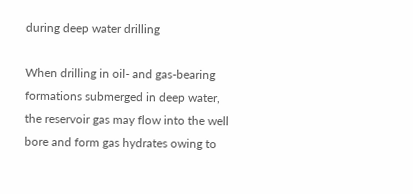during deep water drilling

When drilling in oil- and gas-bearing formations submerged in deep water, the reservoir gas may flow into the well bore and form gas hydrates owing to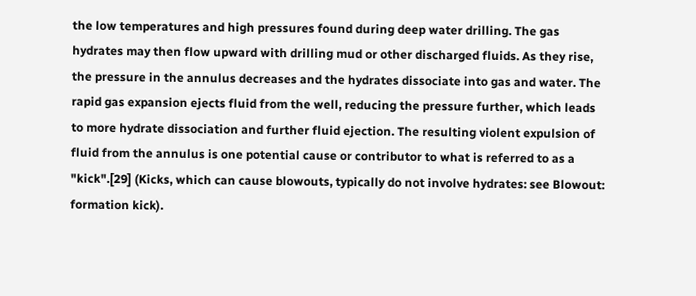the low temperatures and high pressures found during deep water drilling. The gas hydrates may then flow upward with drilling mud or other discharged fluids. As they rise, the pressure in the annulus decreases and the hydrates dissociate into gas and water. The rapid gas expansion ejects fluid from the well, reducing the pressure further, which leads to more hydrate dissociation and further fluid ejection. The resulting violent expulsion of fluid from the annulus is one potential cause or contributor to what is referred to as a "kick".[29] (Kicks, which can cause blowouts, typically do not involve hydrates: see Blowout: formation kick).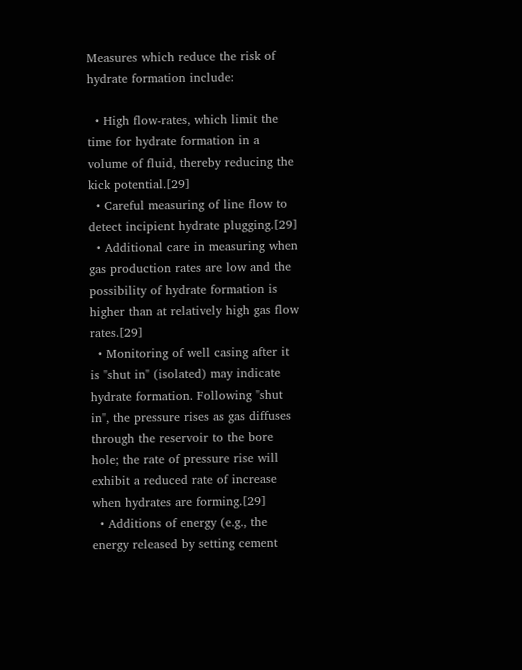Measures which reduce the risk of hydrate formation include:

  • High flow-rates, which limit the time for hydrate formation in a volume of fluid, thereby reducing the kick potential.[29]
  • Careful measuring of line flow to detect incipient hydrate plugging.[29]
  • Additional care in measuring when gas production rates are low and the possibility of hydrate formation is higher than at relatively high gas flow rates.[29]
  • Monitoring of well casing after it is "shut in" (isolated) may indicate hydrate formation. Following "shut in", the pressure rises as gas diffuses through the reservoir to the bore hole; the rate of pressure rise will exhibit a reduced rate of increase when hydrates are forming.[29]
  • Additions of energy (e.g., the energy released by setting cement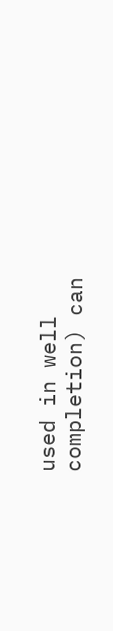used in well completion) can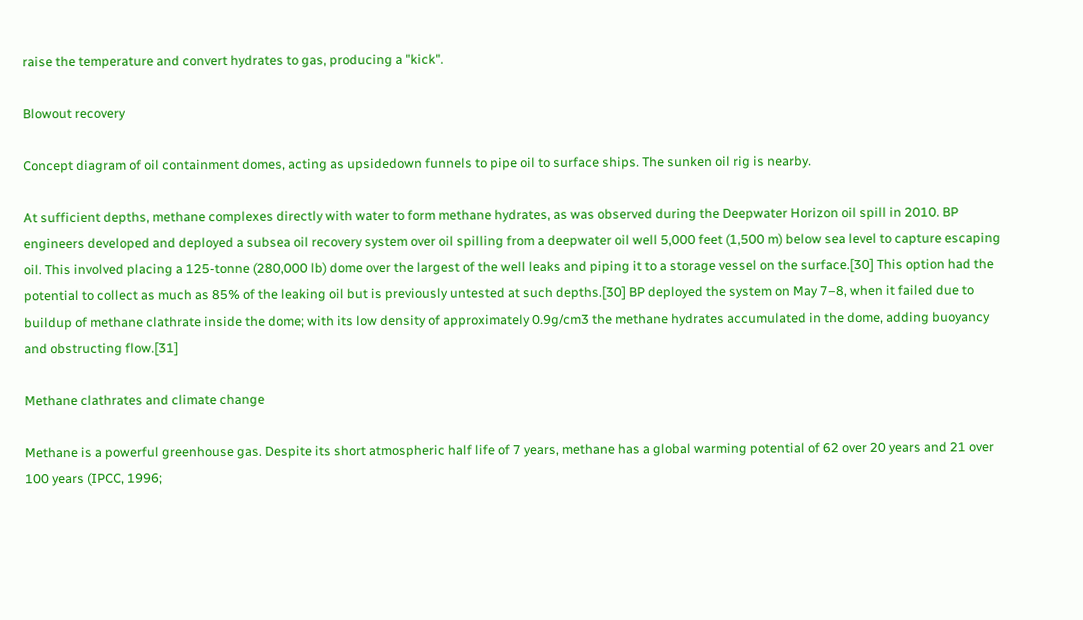raise the temperature and convert hydrates to gas, producing a "kick".

Blowout recovery

Concept diagram of oil containment domes, acting as upsidedown funnels to pipe oil to surface ships. The sunken oil rig is nearby.

At sufficient depths, methane complexes directly with water to form methane hydrates, as was observed during the Deepwater Horizon oil spill in 2010. BP engineers developed and deployed a subsea oil recovery system over oil spilling from a deepwater oil well 5,000 feet (1,500 m) below sea level to capture escaping oil. This involved placing a 125-tonne (280,000 lb) dome over the largest of the well leaks and piping it to a storage vessel on the surface.[30] This option had the potential to collect as much as 85% of the leaking oil but is previously untested at such depths.[30] BP deployed the system on May 7–8, when it failed due to buildup of methane clathrate inside the dome; with its low density of approximately 0.9g/cm3 the methane hydrates accumulated in the dome, adding buoyancy and obstructing flow.[31]

Methane clathrates and climate change

Methane is a powerful greenhouse gas. Despite its short atmospheric half life of 7 years, methane has a global warming potential of 62 over 20 years and 21 over 100 years (IPCC, 1996;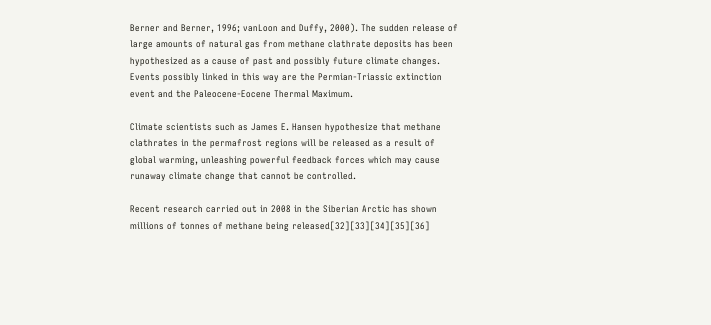Berner and Berner, 1996; vanLoon and Duffy, 2000). The sudden release of large amounts of natural gas from methane clathrate deposits has been hypothesized as a cause of past and possibly future climate changes. Events possibly linked in this way are the Permian-Triassic extinction event and the Paleocene-Eocene Thermal Maximum.

Climate scientists such as James E. Hansen hypothesize that methane clathrates in the permafrost regions will be released as a result of global warming, unleashing powerful feedback forces which may cause runaway climate change that cannot be controlled.

Recent research carried out in 2008 in the Siberian Arctic has shown millions of tonnes of methane being released[32][33][34][35][36]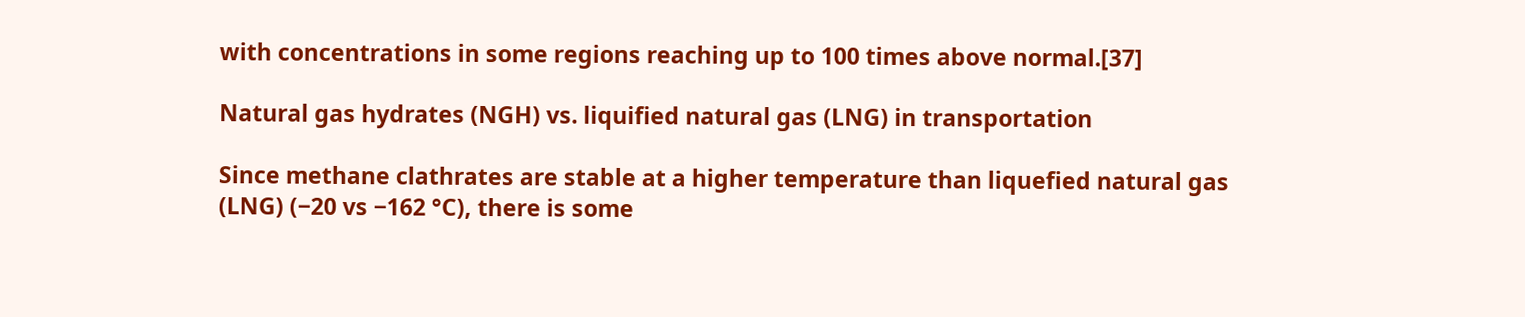with concentrations in some regions reaching up to 100 times above normal.[37]

Natural gas hydrates (NGH) vs. liquified natural gas (LNG) in transportation

Since methane clathrates are stable at a higher temperature than liquefied natural gas (LNG) (−20 vs −162 °C), there is some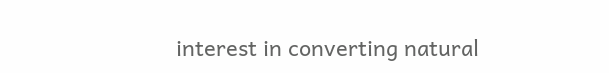interest in converting natural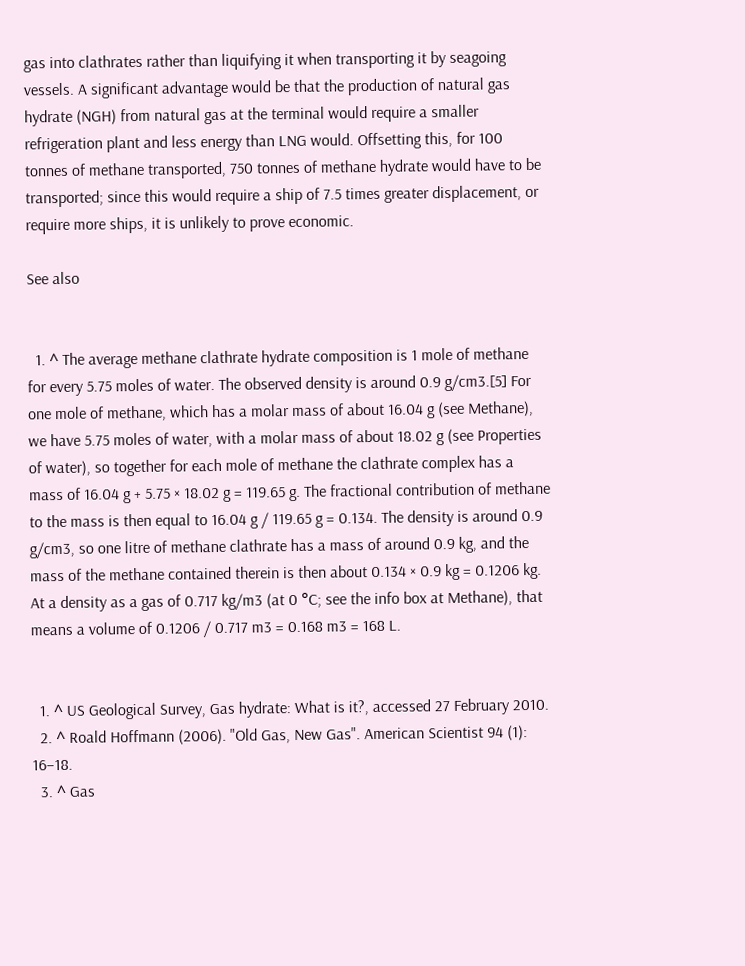gas into clathrates rather than liquifying it when transporting it by seagoing vessels. A significant advantage would be that the production of natural gas hydrate (NGH) from natural gas at the terminal would require a smaller refrigeration plant and less energy than LNG would. Offsetting this, for 100 tonnes of methane transported, 750 tonnes of methane hydrate would have to be transported; since this would require a ship of 7.5 times greater displacement, or require more ships, it is unlikely to prove economic.

See also


  1. ^ The average methane clathrate hydrate composition is 1 mole of methane for every 5.75 moles of water. The observed density is around 0.9 g/cm3.[5] For one mole of methane, which has a molar mass of about 16.04 g (see Methane), we have 5.75 moles of water, with a molar mass of about 18.02 g (see Properties of water), so together for each mole of methane the clathrate complex has a mass of 16.04 g + 5.75 × 18.02 g = 119.65 g. The fractional contribution of methane to the mass is then equal to 16.04 g / 119.65 g = 0.134. The density is around 0.9 g/cm3, so one litre of methane clathrate has a mass of around 0.9 kg, and the mass of the methane contained therein is then about 0.134 × 0.9 kg = 0.1206 kg. At a density as a gas of 0.717 kg/m3 (at 0 °C; see the info box at Methane), that means a volume of 0.1206 / 0.717 m3 = 0.168 m3 = 168 L.


  1. ^ US Geological Survey, Gas hydrate: What is it?, accessed 27 February 2010.
  2. ^ Roald Hoffmann (2006). "Old Gas, New Gas". American Scientist 94 (1): 16–18.
  3. ^ Gas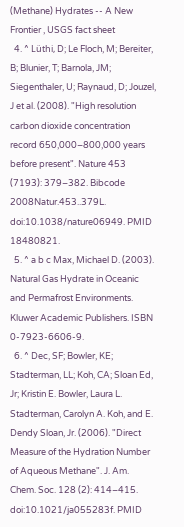(Methane) Hydrates -- A New Frontier , USGS fact sheet
  4. ^ Lüthi, D; Le Floch, M; Bereiter, B; Blunier, T; Barnola, JM; Siegenthaler, U; Raynaud, D; Jouzel, J et al. (2008). "High resolution carbon dioxide concentration record 650,000–800,000 years before present". Nature 453 (7193): 379–382. Bibcode 2008Natur.453..379L. doi:10.1038/nature06949. PMID 18480821.
  5. ^ a b c Max, Michael D. (2003). Natural Gas Hydrate in Oceanic and Permafrost Environments. Kluwer Academic Publishers. ISBN 0-7923-6606-9.
  6. ^ Dec, SF; Bowler, KE; Stadterman, LL; Koh, CA; Sloan Ed, Jr; Kristin E. Bowler, Laura L. Stadterman, Carolyn A. Koh, and E. Dendy Sloan, Jr. (2006). "Direct Measure of the Hydration Number of Aqueous Methane". J. Am. Chem. Soc. 128 (2): 414–415. doi:10.1021/ja055283f. PMID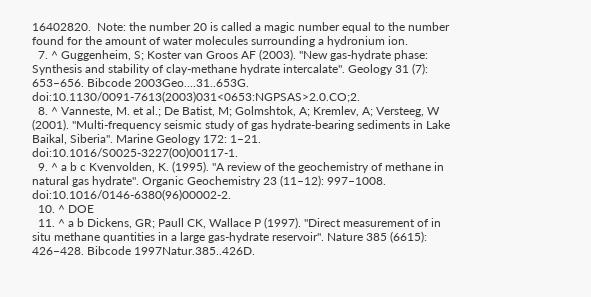16402820.  Note: the number 20 is called a magic number equal to the number found for the amount of water molecules surrounding a hydronium ion.
  7. ^ Guggenheim, S; Koster van Groos AF (2003). "New gas-hydrate phase: Synthesis and stability of clay-methane hydrate intercalate". Geology 31 (7): 653–656. Bibcode 2003Geo....31..653G. doi:10.1130/0091-7613(2003)031<0653:NGPSAS>2.0.CO;2.
  8. ^ Vanneste, M. et al.; De Batist, M; Golmshtok, A; Kremlev, A; Versteeg, W (2001). "Multi-frequency seismic study of gas hydrate-bearing sediments in Lake Baikal, Siberia". Marine Geology 172: 1–21. doi:10.1016/S0025-3227(00)00117-1.
  9. ^ a b c Kvenvolden, K. (1995). "A review of the geochemistry of methane in natural gas hydrate". Organic Geochemistry 23 (11–12): 997–1008. doi:10.1016/0146-6380(96)00002-2.
  10. ^ DOE
  11. ^ a b Dickens, GR; Paull CK, Wallace P (1997). "Direct measurement of in situ methane quantities in a large gas-hydrate reservoir". Nature 385 (6615): 426–428. Bibcode 1997Natur.385..426D.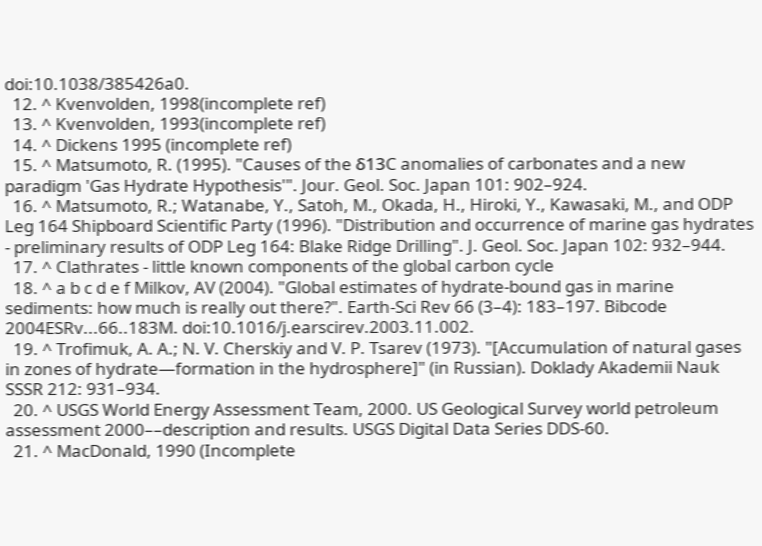doi:10.1038/385426a0.
  12. ^ Kvenvolden, 1998(incomplete ref)
  13. ^ Kvenvolden, 1993(incomplete ref)
  14. ^ Dickens 1995 (incomplete ref)
  15. ^ Matsumoto, R. (1995). "Causes of the δ13C anomalies of carbonates and a new paradigm 'Gas Hydrate Hypothesis'". Jour. Geol. Soc. Japan 101: 902–924.
  16. ^ Matsumoto, R.; Watanabe, Y., Satoh, M., Okada, H., Hiroki, Y., Kawasaki, M., and ODP Leg 164 Shipboard Scientific Party (1996). "Distribution and occurrence of marine gas hydrates - preliminary results of ODP Leg 164: Blake Ridge Drilling". J. Geol. Soc. Japan 102: 932–944.
  17. ^ Clathrates - little known components of the global carbon cycle
  18. ^ a b c d e f Milkov, AV (2004). "Global estimates of hydrate-bound gas in marine sediments: how much is really out there?". Earth-Sci Rev 66 (3–4): 183–197. Bibcode 2004ESRv...66..183M. doi:10.1016/j.earscirev.2003.11.002.
  19. ^ Trofimuk, A. A.; N. V. Cherskiy and V. P. Tsarev (1973). "[Accumulation of natural gases in zones of hydrate—formation in the hydrosphere]" (in Russian). Doklady Akademii Nauk SSSR 212: 931–934.
  20. ^ USGS World Energy Assessment Team, 2000. US Geological Survey world petroleum assessment 2000––description and results. USGS Digital Data Series DDS-60.
  21. ^ MacDonald, 1990 (Incomplete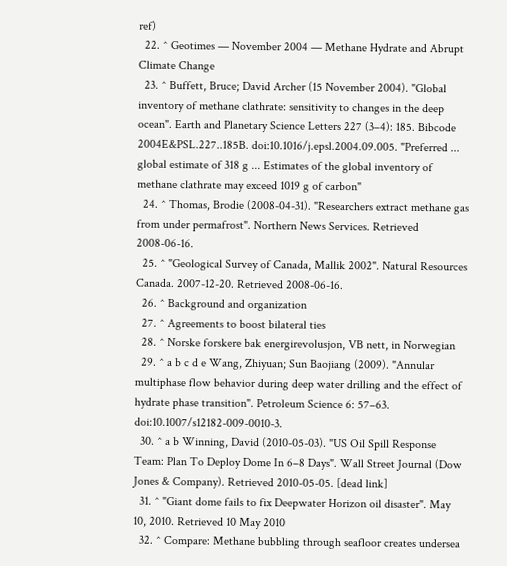ref)
  22. ^ Geotimes — November 2004 — Methane Hydrate and Abrupt Climate Change
  23. ^ Buffett, Bruce; David Archer (15 November 2004). "Global inventory of methane clathrate: sensitivity to changes in the deep ocean". Earth and Planetary Science Letters 227 (3–4): 185. Bibcode 2004E&PSL.227..185B. doi:10.1016/j.epsl.2004.09.005. "Preferred ... global estimate of 318 g ... Estimates of the global inventory of methane clathrate may exceed 1019 g of carbon"
  24. ^ Thomas, Brodie (2008-04-31). "Researchers extract methane gas from under permafrost". Northern News Services. Retrieved 2008-06-16.
  25. ^ "Geological Survey of Canada, Mallik 2002". Natural Resources Canada. 2007-12-20. Retrieved 2008-06-16.
  26. ^ Background and organization
  27. ^ Agreements to boost bilateral ties
  28. ^ Norske forskere bak energirevolusjon, VB nett, in Norwegian
  29. ^ a b c d e Wang, Zhiyuan; Sun Baojiang (2009). "Annular multiphase flow behavior during deep water drilling and the effect of hydrate phase transition". Petroleum Science 6: 57–63. doi:10.1007/s12182-009-0010-3.
  30. ^ a b Winning, David (2010-05-03). "US Oil Spill Response Team: Plan To Deploy Dome In 6–8 Days". Wall Street Journal (Dow Jones & Company). Retrieved 2010-05-05. [dead link]
  31. ^ "Giant dome fails to fix Deepwater Horizon oil disaster". May 10, 2010. Retrieved 10 May 2010
  32. ^ Compare: Methane bubbling through seafloor creates undersea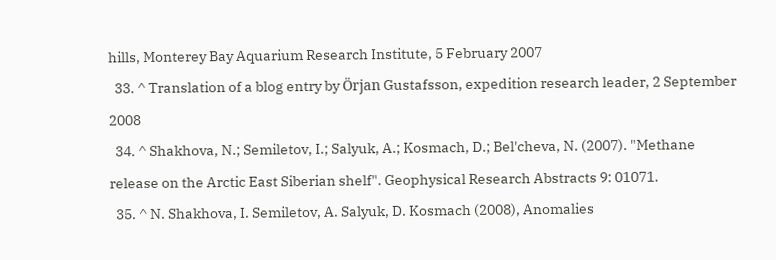hills, Monterey Bay Aquarium Research Institute, 5 February 2007
  33. ^ Translation of a blog entry by Örjan Gustafsson, expedition research leader, 2 September 2008
  34. ^ Shakhova, N.; Semiletov, I.; Salyuk, A.; Kosmach, D.; Bel'cheva, N. (2007). "Methane release on the Arctic East Siberian shelf". Geophysical Research Abstracts 9: 01071.
  35. ^ N. Shakhova, I. Semiletov, A. Salyuk, D. Kosmach (2008), Anomalies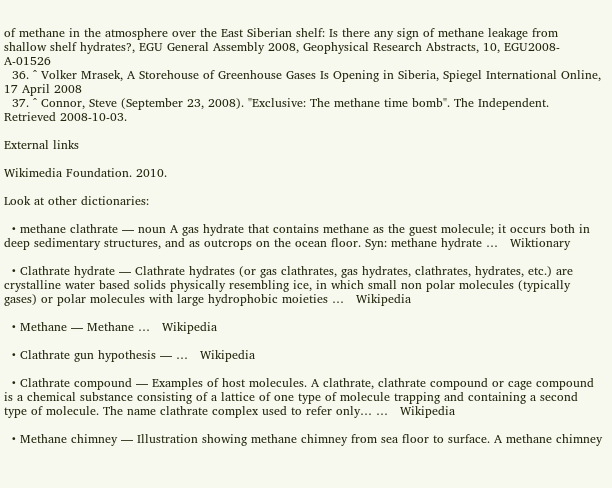of methane in the atmosphere over the East Siberian shelf: Is there any sign of methane leakage from shallow shelf hydrates?, EGU General Assembly 2008, Geophysical Research Abstracts, 10, EGU2008-A-01526
  36. ^ Volker Mrasek, A Storehouse of Greenhouse Gases Is Opening in Siberia, Spiegel International Online, 17 April 2008
  37. ^ Connor, Steve (September 23, 2008). "Exclusive: The methane time bomb". The Independent. Retrieved 2008-10-03.

External links

Wikimedia Foundation. 2010.

Look at other dictionaries:

  • methane clathrate — noun A gas hydrate that contains methane as the guest molecule; it occurs both in deep sedimentary structures, and as outcrops on the ocean floor. Syn: methane hydrate …   Wiktionary

  • Clathrate hydrate — Clathrate hydrates (or gas clathrates, gas hydrates, clathrates, hydrates, etc.) are crystalline water based solids physically resembling ice, in which small non polar molecules (typically gases) or polar molecules with large hydrophobic moieties …   Wikipedia

  • Methane — Methane …   Wikipedia

  • Clathrate gun hypothesis — …   Wikipedia

  • Clathrate compound — Examples of host molecules. A clathrate, clathrate compound or cage compound is a chemical substance consisting of a lattice of one type of molecule trapping and containing a second type of molecule. The name clathrate complex used to refer only… …   Wikipedia

  • Methane chimney — Illustration showing methane chimney from sea floor to surface. A methane chimney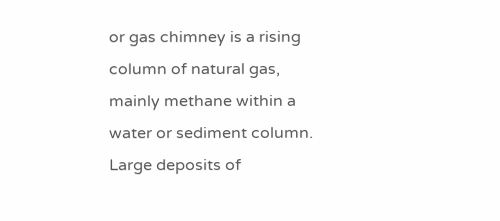or gas chimney is a rising column of natural gas, mainly methane within a water or sediment column. Large deposits of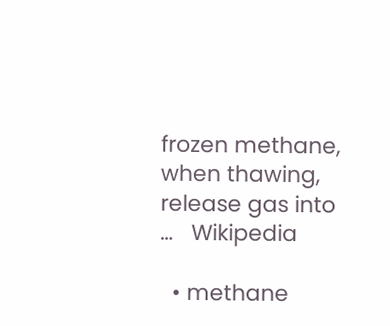frozen methane, when thawing, release gas into …   Wikipedia

  • methane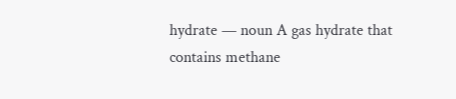hydrate — noun A gas hydrate that contains methane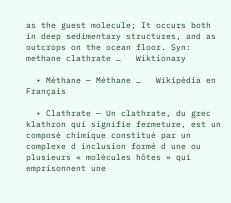as the guest molecule; It occurs both in deep sedimentary structures, and as outcrops on the ocean floor. Syn: methane clathrate …   Wiktionary

  • Méthane — Méthane …   Wikipédia en Français

  • Clathrate — Un clathrate, du grec klathron qui signifie fermeture, est un composé chimique constitué par un complexe d inclusion formé d une ou plusieurs « molécules hôtes » qui emprisonnent une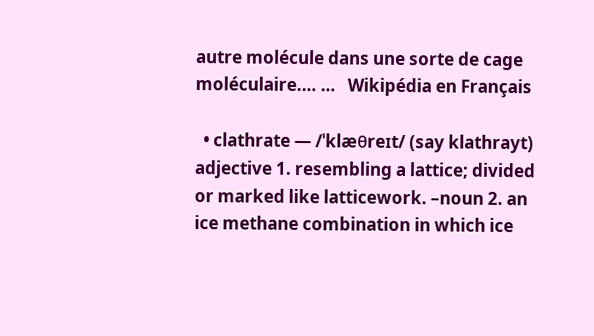autre molécule dans une sorte de cage moléculaire.… …   Wikipédia en Français

  • clathrate — /ˈklæθreɪt/ (say klathrayt) adjective 1. resembling a lattice; divided or marked like latticework. –noun 2. an ice methane combination in which ice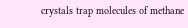crystals trap molecules of methane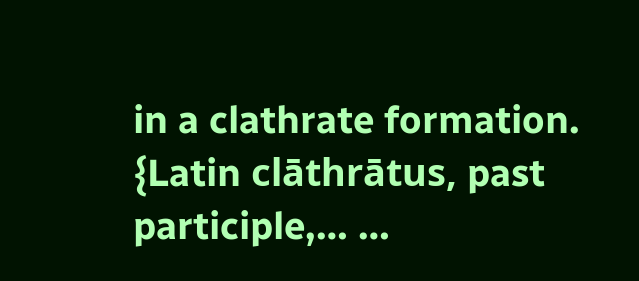in a clathrate formation. {Latin clāthrātus, past participle,… …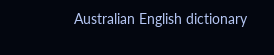Australian English dictionary